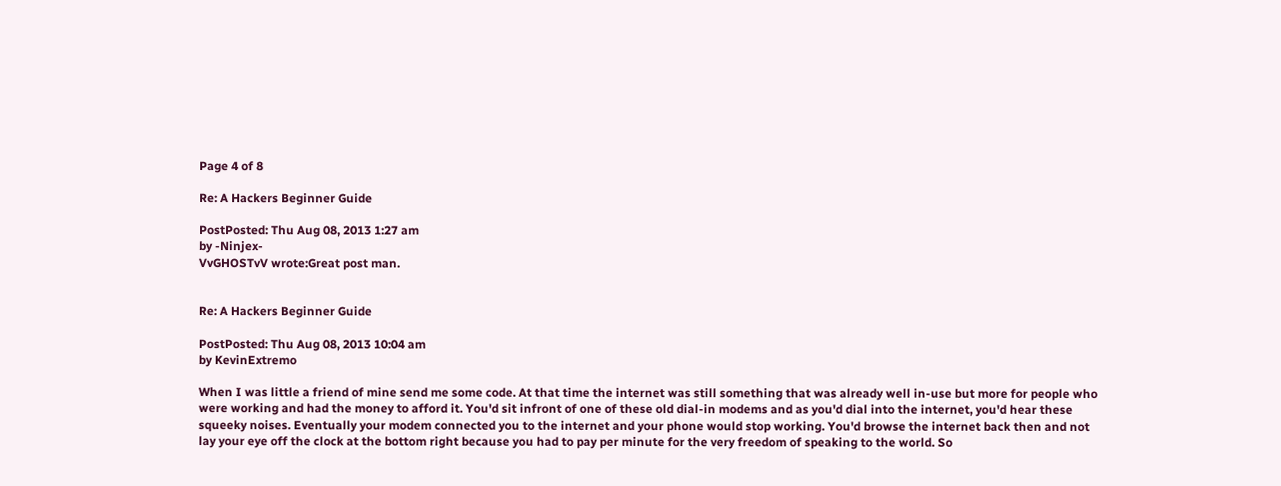Page 4 of 8

Re: A Hackers Beginner Guide

PostPosted: Thu Aug 08, 2013 1:27 am
by -Ninjex-
VvGHOSTvV wrote:Great post man.


Re: A Hackers Beginner Guide

PostPosted: Thu Aug 08, 2013 10:04 am
by KevinExtremo

When I was little a friend of mine send me some code. At that time the internet was still something that was already well in-use but more for people who were working and had the money to afford it. You'd sit infront of one of these old dial-in modems and as you'd dial into the internet, you'd hear these squeeky noises. Eventually your modem connected you to the internet and your phone would stop working. You'd browse the internet back then and not lay your eye off the clock at the bottom right because you had to pay per minute for the very freedom of speaking to the world. So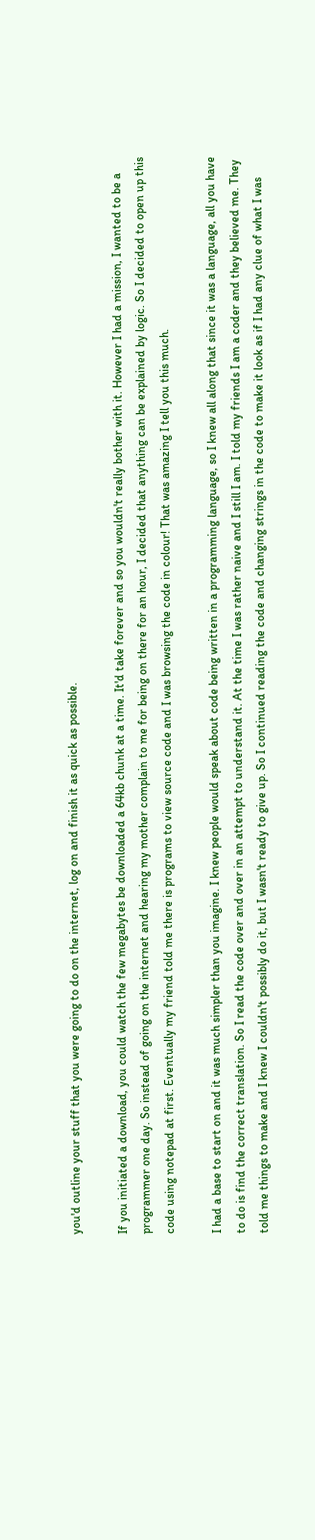you'd outline your stuff that you were going to do on the internet, log on and finish it as quick as possible.

If you initiated a download, you could watch the few megabytes be downloaded a 64kb chunk at a time. It'd take forever and so you wouldn't really bother with it. However I had a mission, I wanted to be a programmer one day. So instead of going on the internet and hearing my mother complain to me for being on there for an hour, I decided that anything can be explained by logic. So I decided to open up this code using notepad at first. Eventually my friend told me there is programs to view source code and I was browsing the code in colour! That was amazing I tell you this much.

I had a base to start on and it was much simpler than you imagine. I knew people would speak about code being written in a programming language, so I knew all along that since it was a language, all you have to do is find the correct translation. So I read the code over and over in an attempt to understand it. At the time I was rather naive and I still I am. I told my friends I am a coder and they believed me. They told me things to make and I knew I couldn't possibly do it, but I wasn't ready to give up. So I continued reading the code and changing strings in the code to make it look as if I had any clue of what I was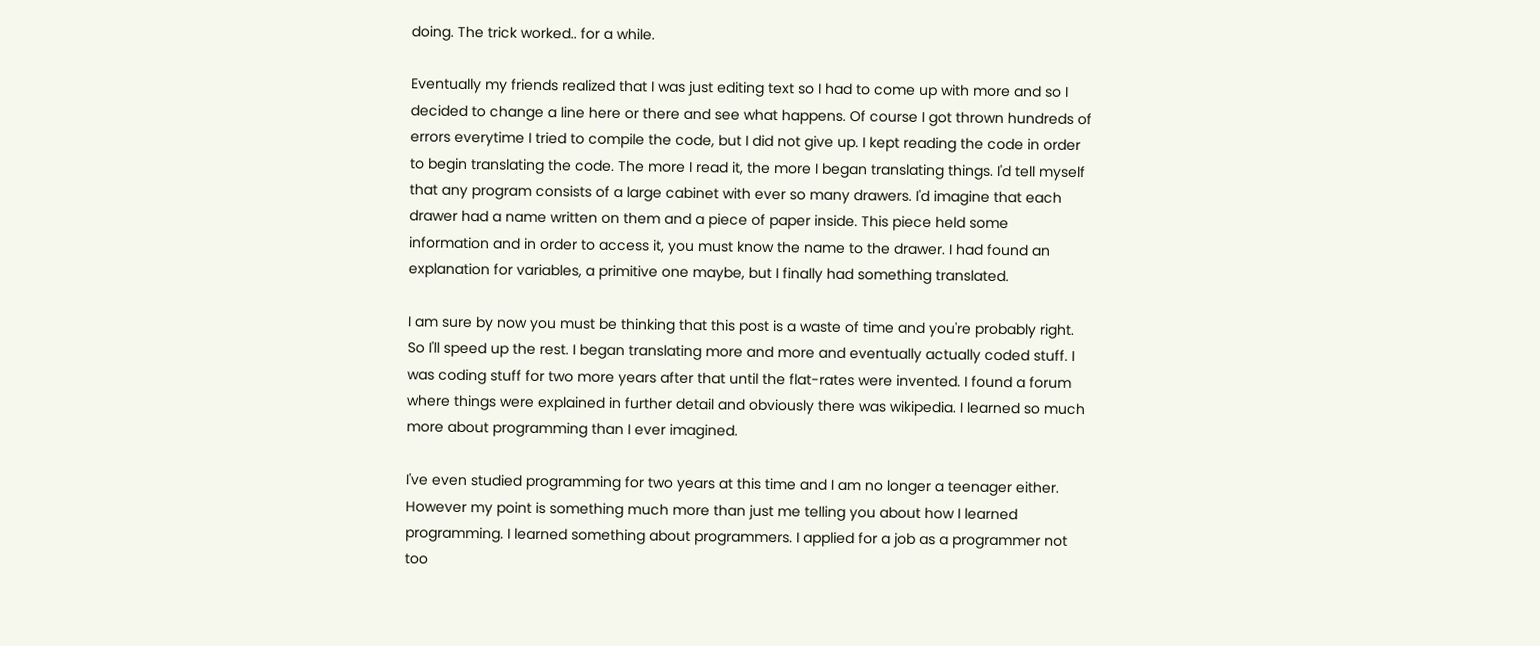doing. The trick worked.. for a while.

Eventually my friends realized that I was just editing text so I had to come up with more and so I decided to change a line here or there and see what happens. Of course I got thrown hundreds of errors everytime I tried to compile the code, but I did not give up. I kept reading the code in order to begin translating the code. The more I read it, the more I began translating things. I'd tell myself that any program consists of a large cabinet with ever so many drawers. I'd imagine that each drawer had a name written on them and a piece of paper inside. This piece held some information and in order to access it, you must know the name to the drawer. I had found an explanation for variables, a primitive one maybe, but I finally had something translated.

I am sure by now you must be thinking that this post is a waste of time and you're probably right. So I'll speed up the rest. I began translating more and more and eventually actually coded stuff. I was coding stuff for two more years after that until the flat-rates were invented. I found a forum where things were explained in further detail and obviously there was wikipedia. I learned so much more about programming than I ever imagined.

I've even studied programming for two years at this time and I am no longer a teenager either. However my point is something much more than just me telling you about how I learned programming. I learned something about programmers. I applied for a job as a programmer not too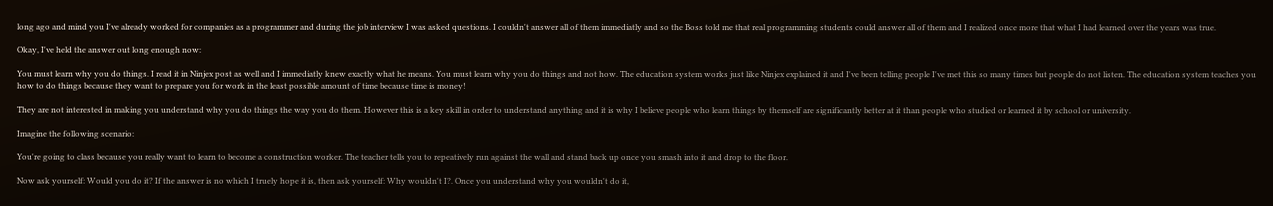long ago and mind you I've already worked for companies as a programmer and during the job interview I was asked questions. I couldn't answer all of them immediatly and so the Boss told me that real programming students could answer all of them and I realized once more that what I had learned over the years was true.

Okay, I've held the answer out long enough now:

You must learn why you do things. I read it in Ninjex post as well and I immediatly knew exactly what he means. You must learn why you do things and not how. The education system works just like Ninjex explained it and I've been telling people I've met this so many times but people do not listen. The education system teaches you how to do things because they want to prepare you for work in the least possible amount of time because time is money!

They are not interested in making you understand why you do things the way you do them. However this is a key skill in order to understand anything and it is why I believe people who learn things by themself are significantly better at it than people who studied or learned it by school or university.

Imagine the following scenario:

You're going to class because you really want to learn to become a construction worker. The teacher tells you to repeatively run against the wall and stand back up once you smash into it and drop to the floor.

Now ask yourself: Would you do it? If the answer is no which I truely hope it is, then ask yourself: Why wouldn't I?. Once you understand why you wouldn't do it,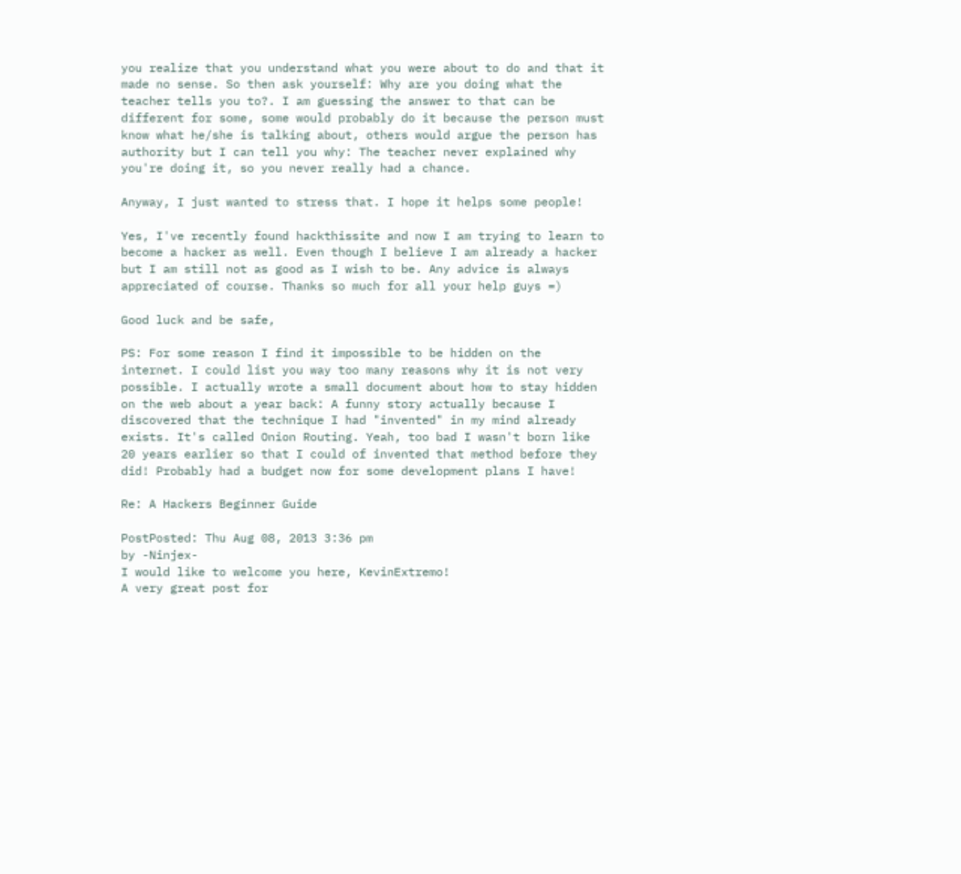you realize that you understand what you were about to do and that it made no sense. So then ask yourself: Why are you doing what the teacher tells you to?. I am guessing the answer to that can be different for some, some would probably do it because the person must know what he/she is talking about, others would argue the person has authority but I can tell you why: The teacher never explained why you're doing it, so you never really had a chance.

Anyway, I just wanted to stress that. I hope it helps some people!

Yes, I've recently found hackthissite and now I am trying to learn to become a hacker as well. Even though I believe I am already a hacker but I am still not as good as I wish to be. Any advice is always appreciated of course. Thanks so much for all your help guys =)

Good luck and be safe,

PS: For some reason I find it impossible to be hidden on the internet. I could list you way too many reasons why it is not very possible. I actually wrote a small document about how to stay hidden on the web about a year back: A funny story actually because I discovered that the technique I had "invented" in my mind already exists. It's called Onion Routing. Yeah, too bad I wasn't born like 20 years earlier so that I could of invented that method before they did! Probably had a budget now for some development plans I have!

Re: A Hackers Beginner Guide

PostPosted: Thu Aug 08, 2013 3:36 pm
by -Ninjex-
I would like to welcome you here, KevinExtremo!
A very great post for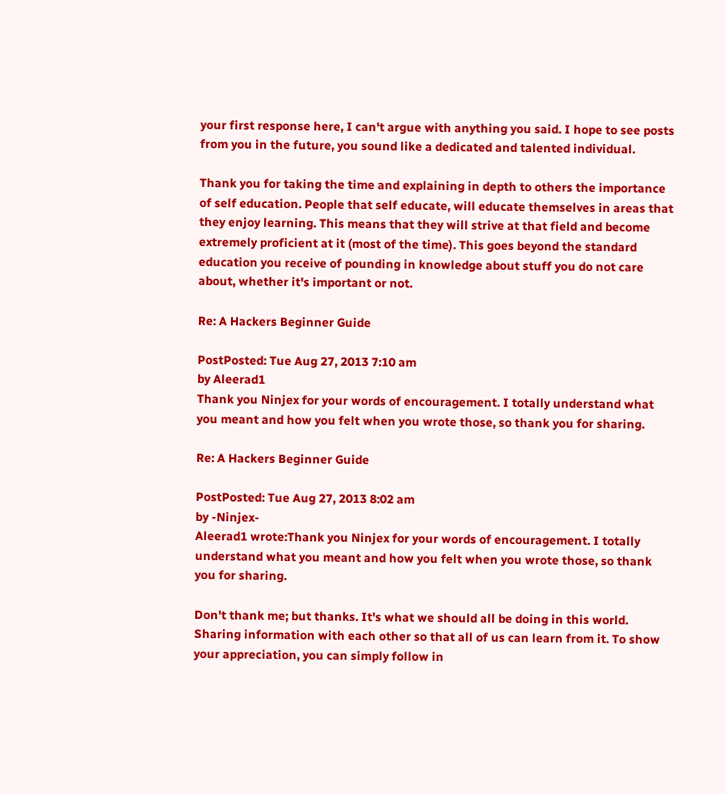your first response here, I can't argue with anything you said. I hope to see posts from you in the future, you sound like a dedicated and talented individual.

Thank you for taking the time and explaining in depth to others the importance of self education. People that self educate, will educate themselves in areas that they enjoy learning. This means that they will strive at that field and become extremely proficient at it (most of the time). This goes beyond the standard education you receive of pounding in knowledge about stuff you do not care about, whether it's important or not.

Re: A Hackers Beginner Guide

PostPosted: Tue Aug 27, 2013 7:10 am
by Aleerad1
Thank you Ninjex for your words of encouragement. I totally understand what you meant and how you felt when you wrote those, so thank you for sharing.

Re: A Hackers Beginner Guide

PostPosted: Tue Aug 27, 2013 8:02 am
by -Ninjex-
Aleerad1 wrote:Thank you Ninjex for your words of encouragement. I totally understand what you meant and how you felt when you wrote those, so thank you for sharing.

Don't thank me; but thanks. It's what we should all be doing in this world. Sharing information with each other so that all of us can learn from it. To show your appreciation, you can simply follow in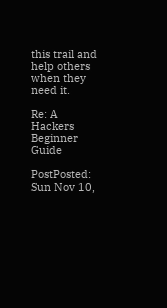this trail and help others when they need it.

Re: A Hackers Beginner Guide

PostPosted: Sun Nov 10,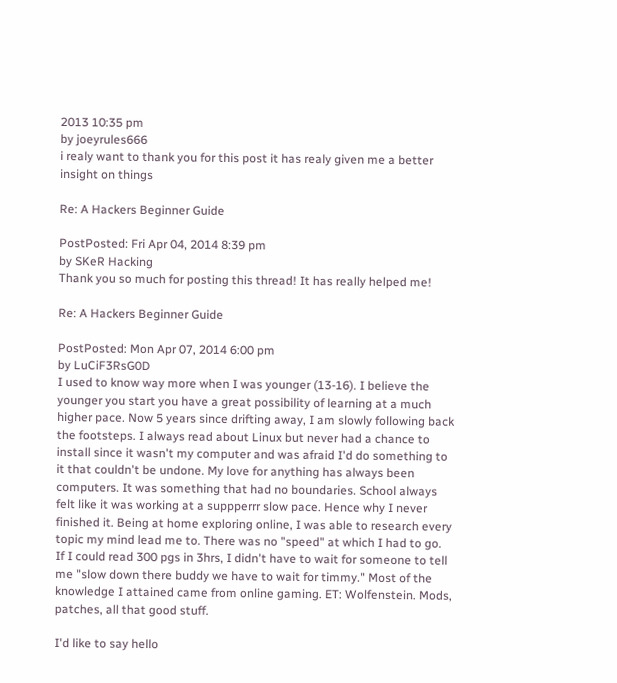2013 10:35 pm
by joeyrules666
i realy want to thank you for this post it has realy given me a better insight on things

Re: A Hackers Beginner Guide

PostPosted: Fri Apr 04, 2014 8:39 pm
by SKeR Hacking
Thank you so much for posting this thread! It has really helped me!

Re: A Hackers Beginner Guide

PostPosted: Mon Apr 07, 2014 6:00 pm
by LuCiF3RsG0D
I used to know way more when I was younger (13-16). I believe the younger you start you have a great possibility of learning at a much higher pace. Now 5 years since drifting away, I am slowly following back the footsteps. I always read about Linux but never had a chance to install since it wasn't my computer and was afraid I'd do something to it that couldn't be undone. My love for anything has always been computers. It was something that had no boundaries. School always felt like it was working at a suppperrr slow pace. Hence why I never finished it. Being at home exploring online, I was able to research every topic my mind lead me to. There was no "speed" at which I had to go. If I could read 300 pgs in 3hrs, I didn't have to wait for someone to tell me "slow down there buddy we have to wait for timmy." Most of the knowledge I attained came from online gaming. ET: Wolfenstein. Mods, patches, all that good stuff.

I'd like to say hello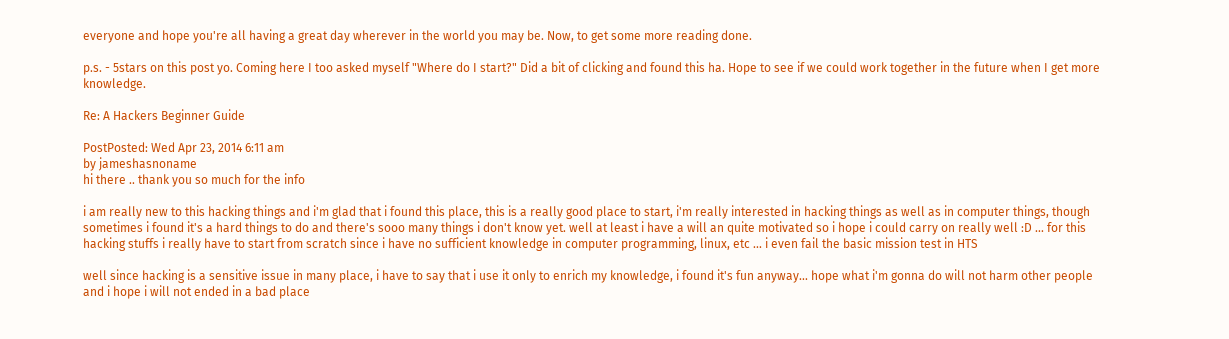everyone and hope you're all having a great day wherever in the world you may be. Now, to get some more reading done.

p.s. - 5stars on this post yo. Coming here I too asked myself "Where do I start?" Did a bit of clicking and found this ha. Hope to see if we could work together in the future when I get more knowledge.

Re: A Hackers Beginner Guide

PostPosted: Wed Apr 23, 2014 6:11 am
by jameshasnoname
hi there .. thank you so much for the info

i am really new to this hacking things and i'm glad that i found this place, this is a really good place to start, i'm really interested in hacking things as well as in computer things, though sometimes i found it's a hard things to do and there's sooo many things i don't know yet. well at least i have a will an quite motivated so i hope i could carry on really well :D ... for this hacking stuffs i really have to start from scratch since i have no sufficient knowledge in computer programming, linux, etc ... i even fail the basic mission test in HTS

well since hacking is a sensitive issue in many place, i have to say that i use it only to enrich my knowledge, i found it's fun anyway... hope what i'm gonna do will not harm other people and i hope i will not ended in a bad place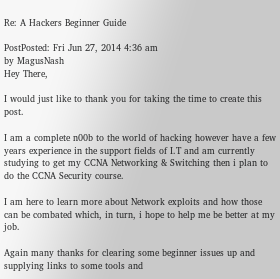Re: A Hackers Beginner Guide

PostPosted: Fri Jun 27, 2014 4:36 am
by MagusNash
Hey There,

I would just like to thank you for taking the time to create this post.

I am a complete n00b to the world of hacking however have a few years experience in the support fields of I.T and am currently studying to get my CCNA Networking & Switching then i plan to do the CCNA Security course.

I am here to learn more about Network exploits and how those can be combated which, in turn, i hope to help me be better at my job.

Again many thanks for clearing some beginner issues up and supplying links to some tools and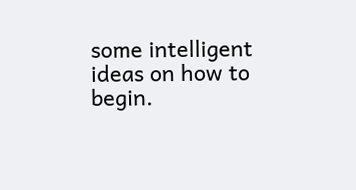some intelligent ideas on how to begin.